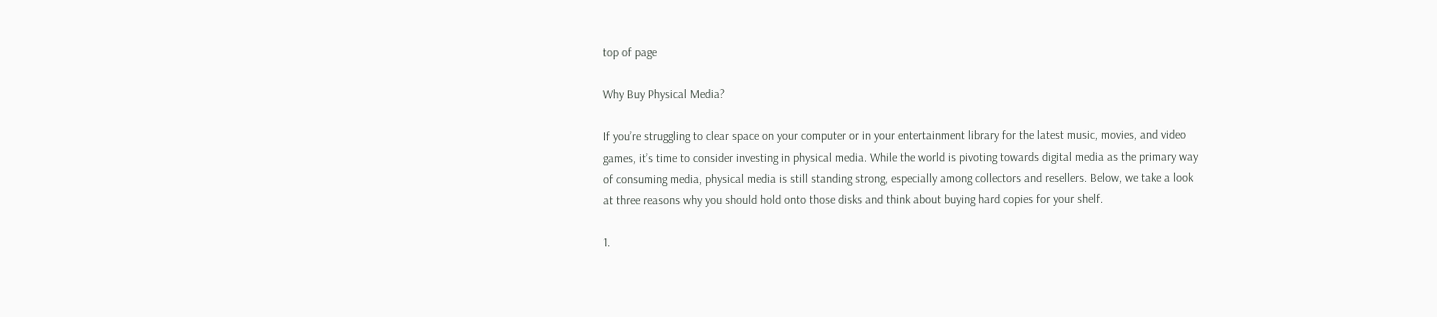top of page

Why Buy Physical Media?

If you’re struggling to clear space on your computer or in your entertainment library for the latest music, movies, and video games, it’s time to consider investing in physical media. While the world is pivoting towards digital media as the primary way of consuming media, physical media is still standing strong, especially among collectors and resellers. Below, we take a look at three reasons why you should hold onto those disks and think about buying hard copies for your shelf.

1.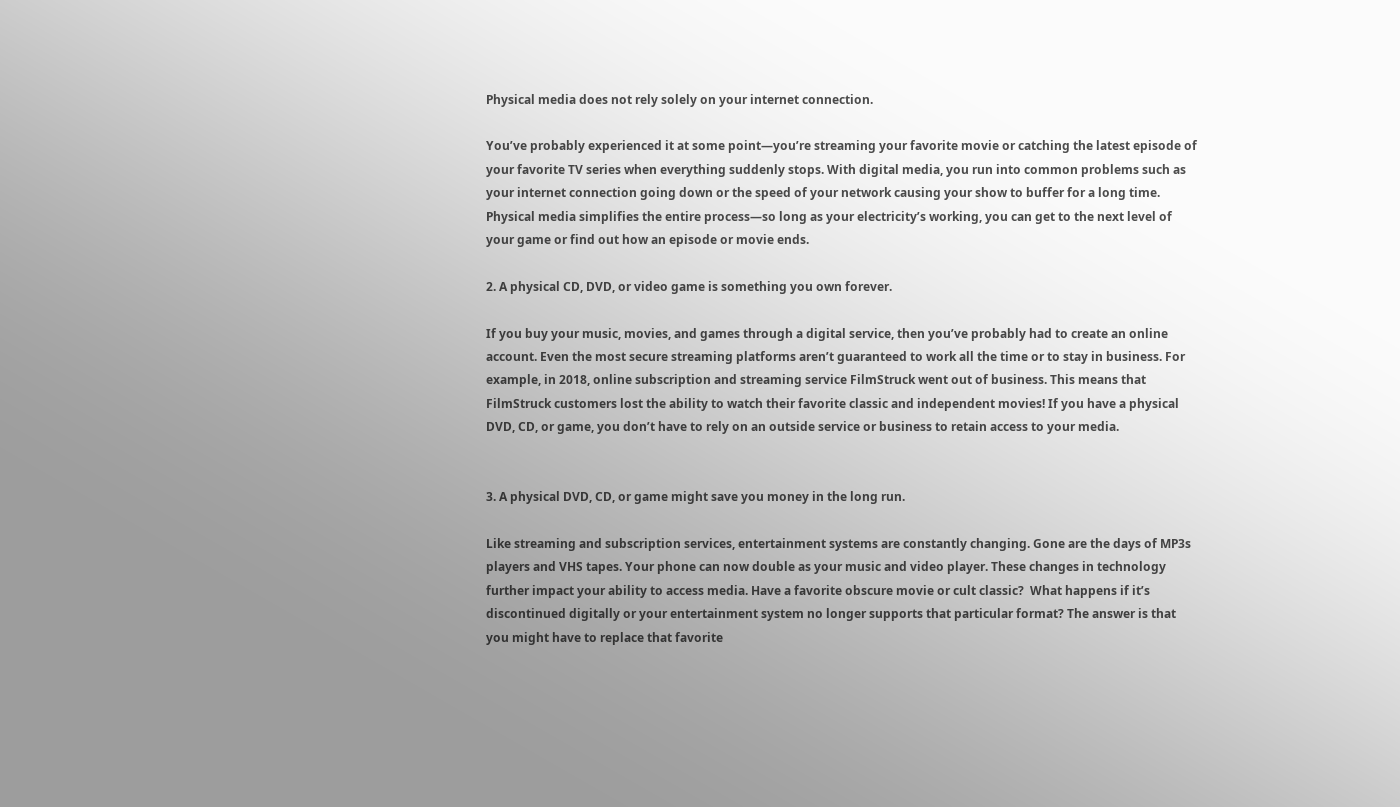Physical media does not rely solely on your internet connection.

You’ve probably experienced it at some point—you’re streaming your favorite movie or catching the latest episode of your favorite TV series when everything suddenly stops. With digital media, you run into common problems such as your internet connection going down or the speed of your network causing your show to buffer for a long time. Physical media simplifies the entire process—so long as your electricity’s working, you can get to the next level of your game or find out how an episode or movie ends.

2. A physical CD, DVD, or video game is something you own forever.

If you buy your music, movies, and games through a digital service, then you’ve probably had to create an online account. Even the most secure streaming platforms aren’t guaranteed to work all the time or to stay in business. For example, in 2018, online subscription and streaming service FilmStruck went out of business. This means that FilmStruck customers lost the ability to watch their favorite classic and independent movies! If you have a physical DVD, CD, or game, you don’t have to rely on an outside service or business to retain access to your media.


3. A physical DVD, CD, or game might save you money in the long run.

Like streaming and subscription services, entertainment systems are constantly changing. Gone are the days of MP3s players and VHS tapes. Your phone can now double as your music and video player. These changes in technology further impact your ability to access media. Have a favorite obscure movie or cult classic?  What happens if it’s discontinued digitally or your entertainment system no longer supports that particular format? The answer is that you might have to replace that favorite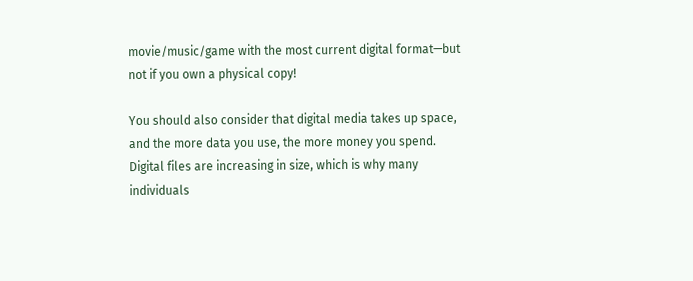movie/music/game with the most current digital format—but not if you own a physical copy!

You should also consider that digital media takes up space, and the more data you use, the more money you spend. Digital files are increasing in size, which is why many individuals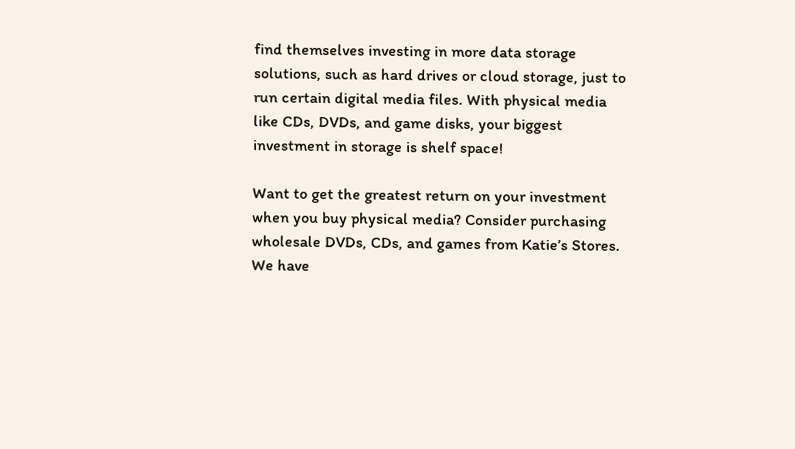find themselves investing in more data storage solutions, such as hard drives or cloud storage, just to run certain digital media files. With physical media like CDs, DVDs, and game disks, your biggest investment in storage is shelf space!

Want to get the greatest return on your investment when you buy physical media? Consider purchasing wholesale DVDs, CDs, and games from Katie’s Stores. We have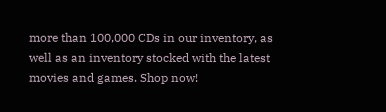more than 100,000 CDs in our inventory, as well as an inventory stocked with the latest movies and games. Shop now!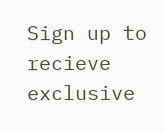Sign up to recieve exclusive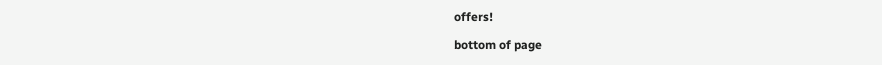offers!

bottom of page